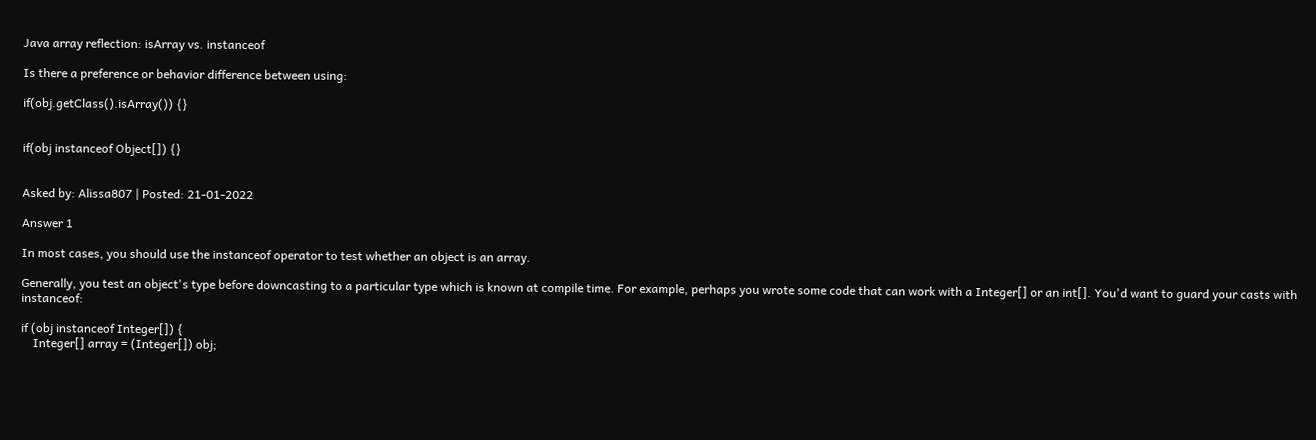Java array reflection: isArray vs. instanceof

Is there a preference or behavior difference between using:

if(obj.getClass().isArray()) {}


if(obj instanceof Object[]) {}


Asked by: Alissa807 | Posted: 21-01-2022

Answer 1

In most cases, you should use the instanceof operator to test whether an object is an array.

Generally, you test an object's type before downcasting to a particular type which is known at compile time. For example, perhaps you wrote some code that can work with a Integer[] or an int[]. You'd want to guard your casts with instanceof:

if (obj instanceof Integer[]) {
    Integer[] array = (Integer[]) obj;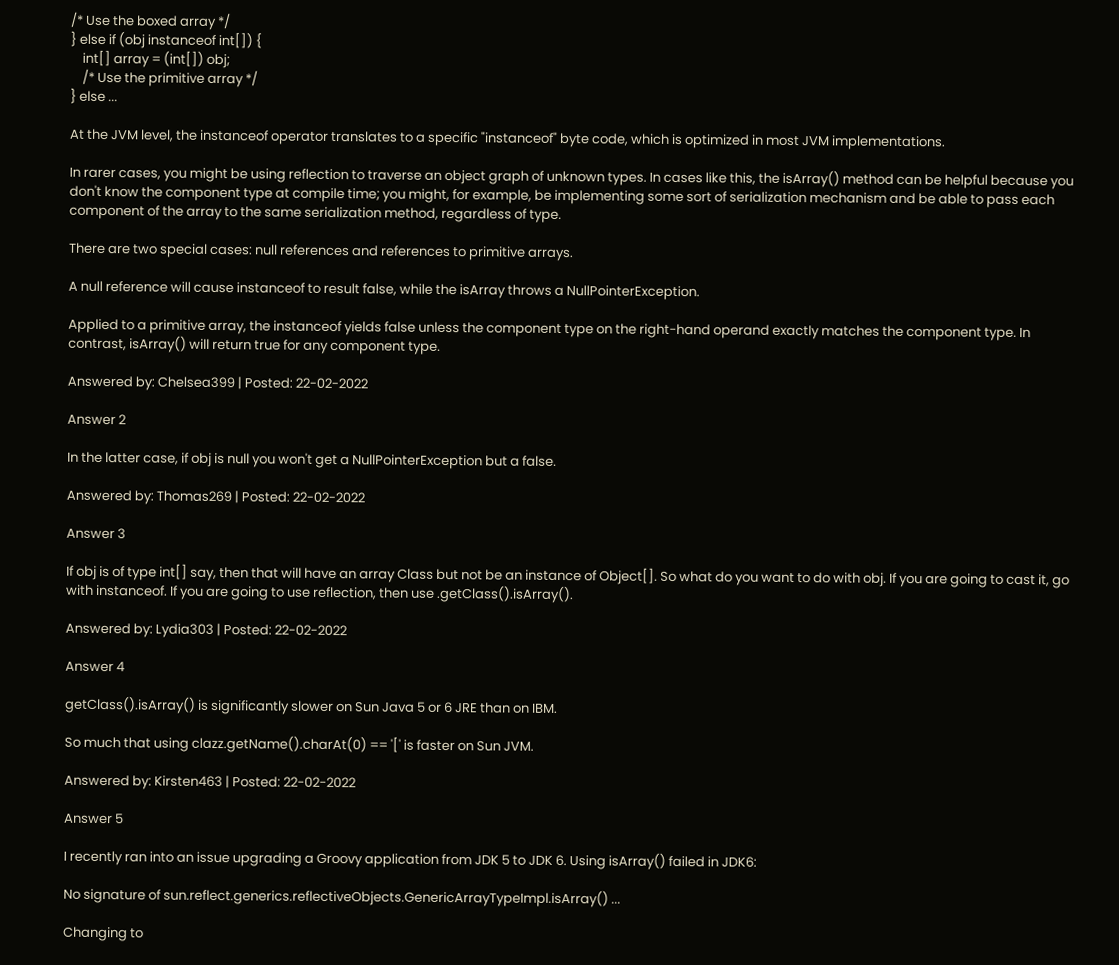/* Use the boxed array */
} else if (obj instanceof int[]) {
    int[] array = (int[]) obj;
    /* Use the primitive array */
} else ...

At the JVM level, the instanceof operator translates to a specific "instanceof" byte code, which is optimized in most JVM implementations.

In rarer cases, you might be using reflection to traverse an object graph of unknown types. In cases like this, the isArray() method can be helpful because you don't know the component type at compile time; you might, for example, be implementing some sort of serialization mechanism and be able to pass each component of the array to the same serialization method, regardless of type.

There are two special cases: null references and references to primitive arrays.

A null reference will cause instanceof to result false, while the isArray throws a NullPointerException.

Applied to a primitive array, the instanceof yields false unless the component type on the right-hand operand exactly matches the component type. In contrast, isArray() will return true for any component type.

Answered by: Chelsea399 | Posted: 22-02-2022

Answer 2

In the latter case, if obj is null you won't get a NullPointerException but a false.

Answered by: Thomas269 | Posted: 22-02-2022

Answer 3

If obj is of type int[] say, then that will have an array Class but not be an instance of Object[]. So what do you want to do with obj. If you are going to cast it, go with instanceof. If you are going to use reflection, then use .getClass().isArray().

Answered by: Lydia303 | Posted: 22-02-2022

Answer 4

getClass().isArray() is significantly slower on Sun Java 5 or 6 JRE than on IBM.

So much that using clazz.getName().charAt(0) == '[' is faster on Sun JVM.

Answered by: Kirsten463 | Posted: 22-02-2022

Answer 5

I recently ran into an issue upgrading a Groovy application from JDK 5 to JDK 6. Using isArray() failed in JDK6:

No signature of sun.reflect.generics.reflectiveObjects.GenericArrayTypeImpl.isArray() ...

Changing to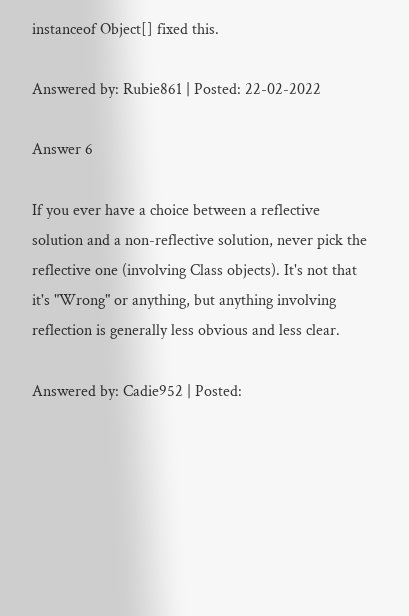instanceof Object[] fixed this.

Answered by: Rubie861 | Posted: 22-02-2022

Answer 6

If you ever have a choice between a reflective solution and a non-reflective solution, never pick the reflective one (involving Class objects). It's not that it's "Wrong" or anything, but anything involving reflection is generally less obvious and less clear.

Answered by: Cadie952 | Posted: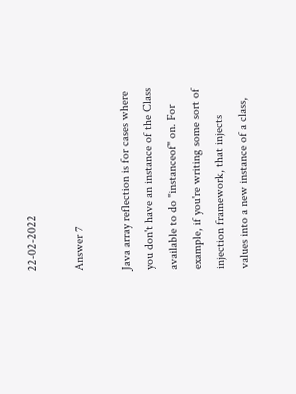22-02-2022

Answer 7

Java array reflection is for cases where you don't have an instance of the Class available to do "instanceof" on. For example, if you're writing some sort of injection framework, that injects values into a new instance of a class,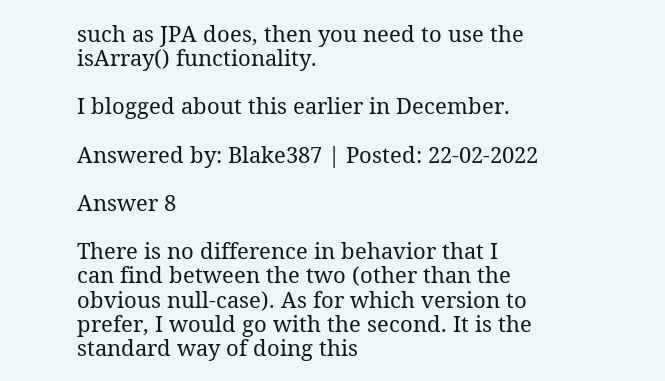such as JPA does, then you need to use the isArray() functionality.

I blogged about this earlier in December.

Answered by: Blake387 | Posted: 22-02-2022

Answer 8

There is no difference in behavior that I can find between the two (other than the obvious null-case). As for which version to prefer, I would go with the second. It is the standard way of doing this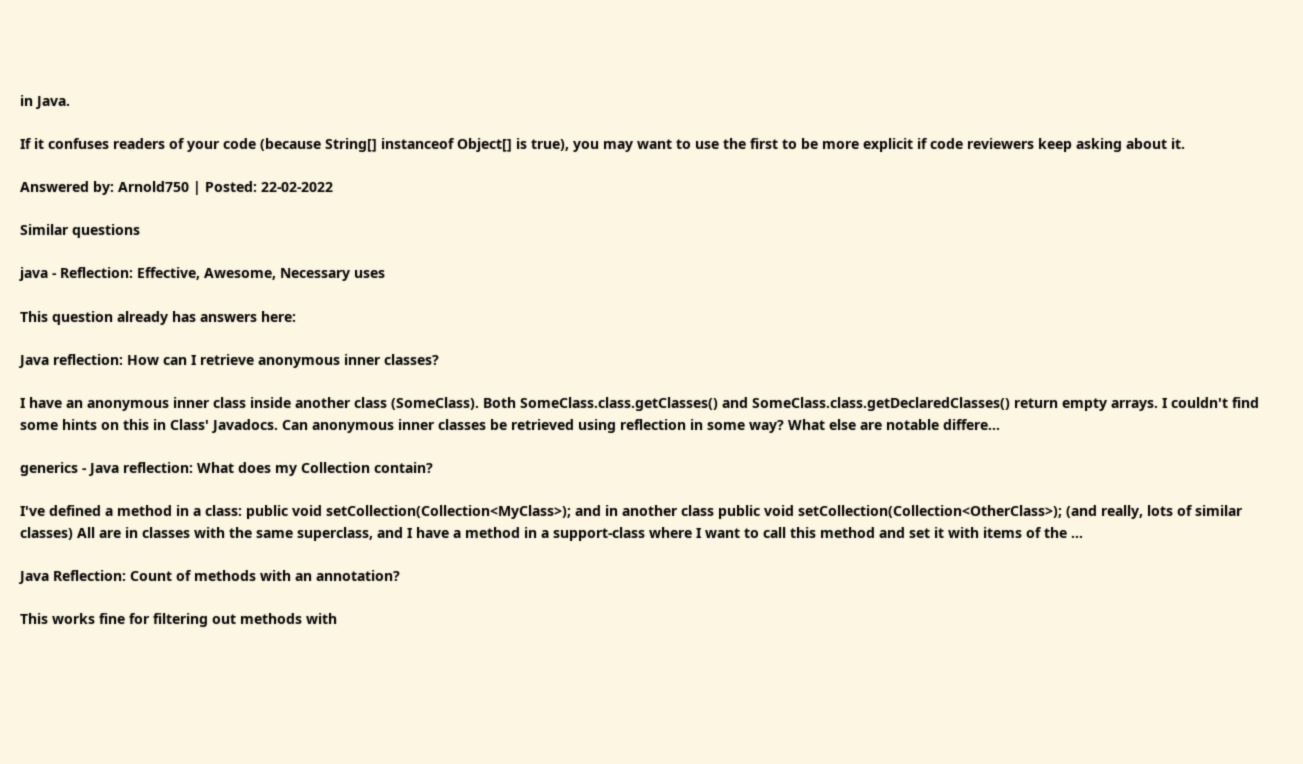in Java.

If it confuses readers of your code (because String[] instanceof Object[] is true), you may want to use the first to be more explicit if code reviewers keep asking about it.

Answered by: Arnold750 | Posted: 22-02-2022

Similar questions

java - Reflection: Effective, Awesome, Necessary uses

This question already has answers here:

Java reflection: How can I retrieve anonymous inner classes?

I have an anonymous inner class inside another class (SomeClass). Both SomeClass.class.getClasses() and SomeClass.class.getDeclaredClasses() return empty arrays. I couldn't find some hints on this in Class' Javadocs. Can anonymous inner classes be retrieved using reflection in some way? What else are notable differe...

generics - Java reflection: What does my Collection contain?

I've defined a method in a class: public void setCollection(Collection<MyClass>); and in another class public void setCollection(Collection<OtherClass>); (and really, lots of similar classes) All are in classes with the same superclass, and I have a method in a support-class where I want to call this method and set it with items of the ...

Java Reflection: Count of methods with an annotation?

This works fine for filtering out methods with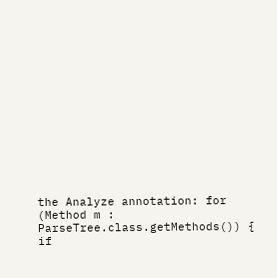the Analyze annotation: for (Method m : ParseTree.class.getMethods()) { if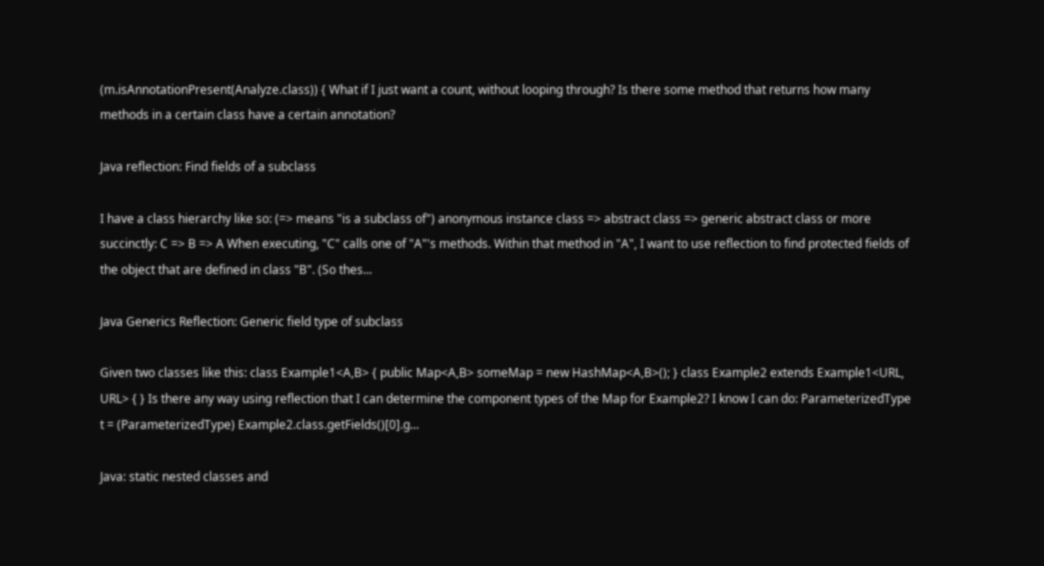(m.isAnnotationPresent(Analyze.class)) { What if I just want a count, without looping through? Is there some method that returns how many methods in a certain class have a certain annotation?

Java reflection: Find fields of a subclass

I have a class hierarchy like so: (=> means "is a subclass of") anonymous instance class => abstract class => generic abstract class or more succinctly: C => B => A When executing, "C" calls one of "A"'s methods. Within that method in "A", I want to use reflection to find protected fields of the object that are defined in class "B". (So thes...

Java Generics Reflection: Generic field type of subclass

Given two classes like this: class Example1<A,B> { public Map<A,B> someMap = new HashMap<A,B>(); } class Example2 extends Example1<URL, URL> { } Is there any way using reflection that I can determine the component types of the Map for Example2? I know I can do: ParameterizedType t = (ParameterizedType) Example2.class.getFields()[0].g...

Java: static nested classes and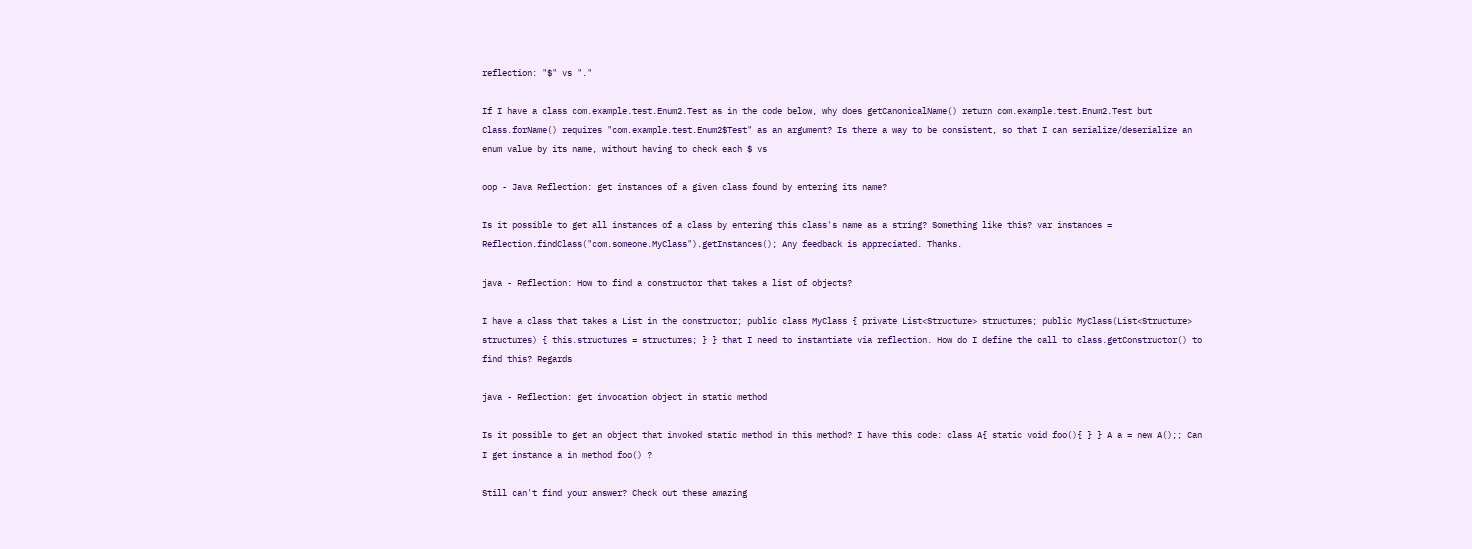reflection: "$" vs "."

If I have a class com.example.test.Enum2.Test as in the code below, why does getCanonicalName() return com.example.test.Enum2.Test but Class.forName() requires "com.example.test.Enum2$Test" as an argument? Is there a way to be consistent, so that I can serialize/deserialize an enum value by its name, without having to check each $ vs

oop - Java Reflection: get instances of a given class found by entering its name?

Is it possible to get all instances of a class by entering this class's name as a string? Something like this? var instances = Reflection.findClass("com.someone.MyClass").getInstances(); Any feedback is appreciated. Thanks.

java - Reflection: How to find a constructor that takes a list of objects?

I have a class that takes a List in the constructor; public class MyClass { private List<Structure> structures; public MyClass(List<Structure> structures) { this.structures = structures; } } that I need to instantiate via reflection. How do I define the call to class.getConstructor() to find this? Regards

java - Reflection: get invocation object in static method

Is it possible to get an object that invoked static method in this method? I have this code: class A{ static void foo(){ } } A a = new A();; Can I get instance a in method foo() ?

Still can't find your answer? Check out these amazing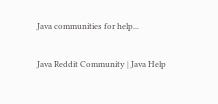Java communities for help...

Java Reddit Community | Java Help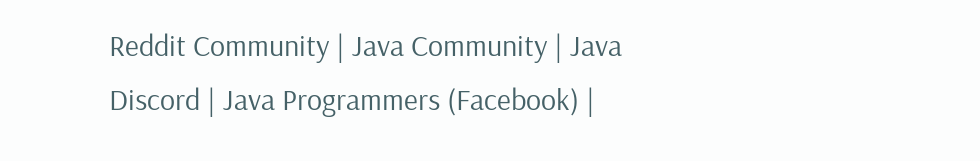Reddit Community | Java Community | Java Discord | Java Programmers (Facebook) |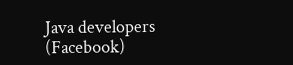Java developers (Facebook)